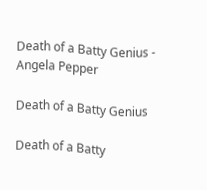Death of a Batty Genius - Angela Pepper

Death of a Batty Genius

Death of a Batty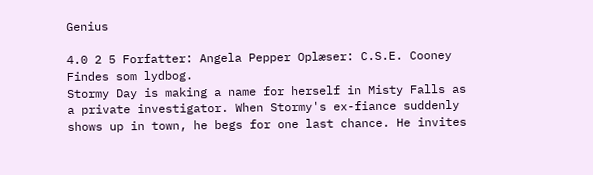Genius

4.0 2 5 Forfatter: Angela Pepper Oplæser: C.S.E. Cooney
Findes som lydbog.
Stormy Day is making a name for herself in Misty Falls as a private investigator. When Stormy's ex-fiance suddenly shows up in town, he begs for one last chance. He invites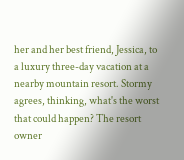her and her best friend, Jessica, to a luxury three-day vacation at a nearby mountain resort. Stormy agrees, thinking, what's the worst that could happen? The resort owner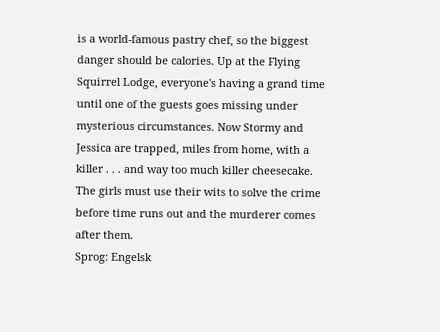is a world-famous pastry chef, so the biggest danger should be calories. Up at the Flying Squirrel Lodge, everyone's having a grand time until one of the guests goes missing under mysterious circumstances. Now Stormy and Jessica are trapped, miles from home, with a killer . . . and way too much killer cheesecake. The girls must use their wits to solve the crime before time runs out and the murderer comes after them.
Sprog: Engelsk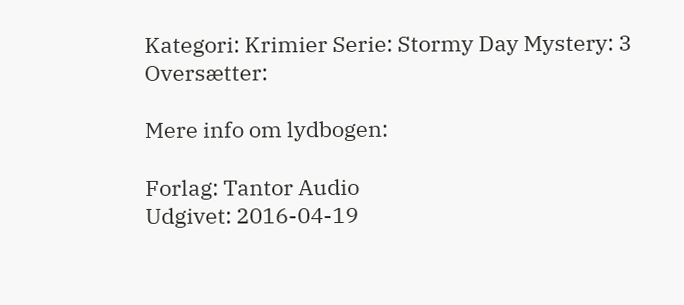Kategori: Krimier Serie: Stormy Day Mystery: 3 Oversætter:

Mere info om lydbogen:

Forlag: Tantor Audio
Udgivet: 2016-04-19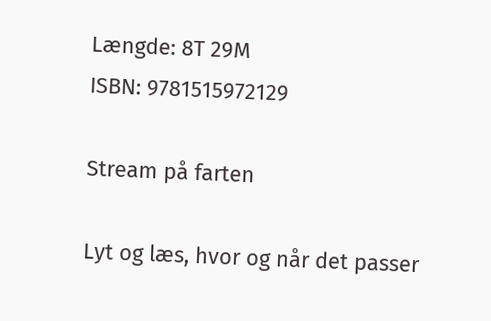Længde: 8T 29M
ISBN: 9781515972129

Stream på farten

Lyt og læs, hvor og når det passer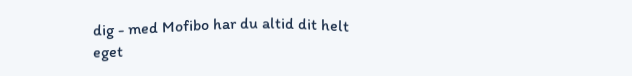dig - med Mofibo har du altid dit helt eget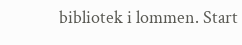bibliotek i lommen. Start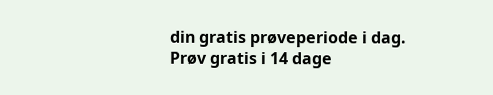din gratis prøveperiode i dag.
Prøv gratis i 14 dage